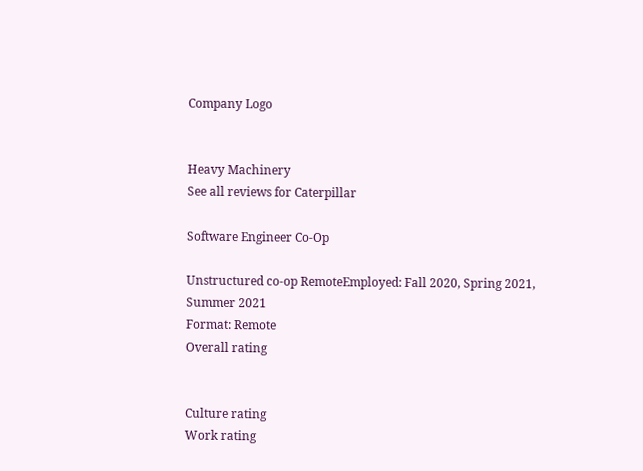Company Logo


Heavy Machinery
See all reviews for Caterpillar

Software Engineer Co-Op

Unstructured co-op RemoteEmployed: Fall 2020, Spring 2021, Summer 2021
Format: Remote
Overall rating


Culture rating
Work rating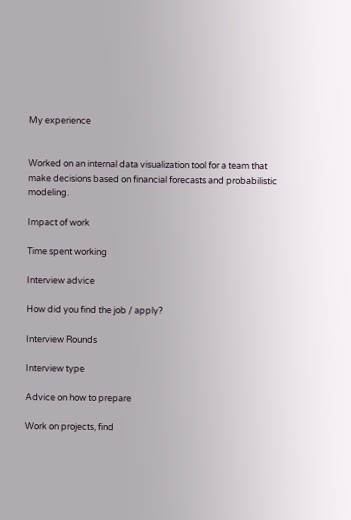My experience


Worked on an internal data visualization tool for a team that make decisions based on financial forecasts and probabilistic modeling.

Impact of work

Time spent working

Interview advice

How did you find the job / apply?

Interview Rounds

Interview type

Advice on how to prepare

Work on projects, find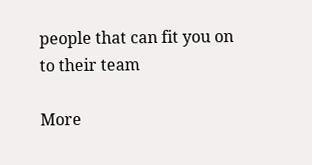people that can fit you on to their team

More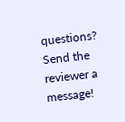questions? Send the reviewer a message!